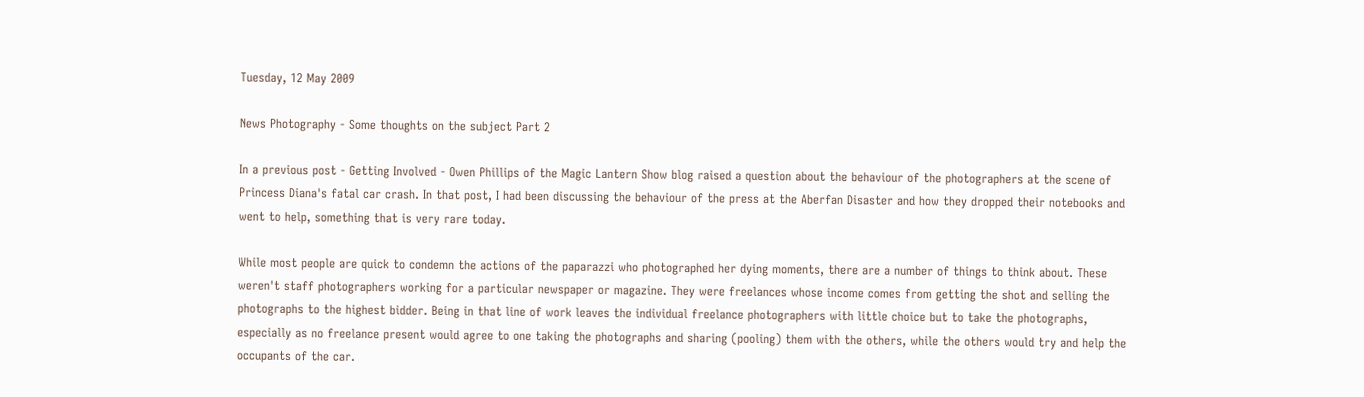Tuesday, 12 May 2009

News Photography - Some thoughts on the subject Part 2

In a previous post - Getting Involved - Owen Phillips of the Magic Lantern Show blog raised a question about the behaviour of the photographers at the scene of Princess Diana's fatal car crash. In that post, I had been discussing the behaviour of the press at the Aberfan Disaster and how they dropped their notebooks and went to help, something that is very rare today.

While most people are quick to condemn the actions of the paparazzi who photographed her dying moments, there are a number of things to think about. These weren't staff photographers working for a particular newspaper or magazine. They were freelances whose income comes from getting the shot and selling the photographs to the highest bidder. Being in that line of work leaves the individual freelance photographers with little choice but to take the photographs, especially as no freelance present would agree to one taking the photographs and sharing (pooling) them with the others, while the others would try and help the occupants of the car.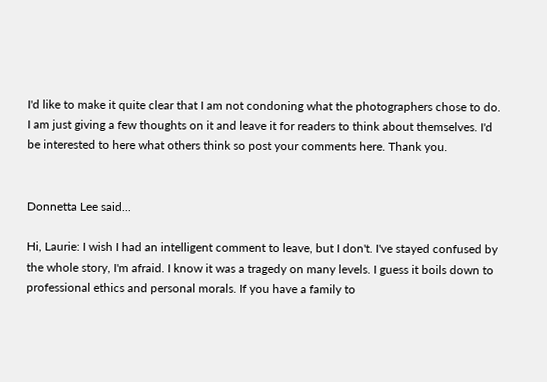I'd like to make it quite clear that I am not condoning what the photographers chose to do. I am just giving a few thoughts on it and leave it for readers to think about themselves. I'd be interested to here what others think so post your comments here. Thank you.


Donnetta Lee said...

Hi, Laurie: I wish I had an intelligent comment to leave, but I don't. I've stayed confused by the whole story, I'm afraid. I know it was a tragedy on many levels. I guess it boils down to professional ethics and personal morals. If you have a family to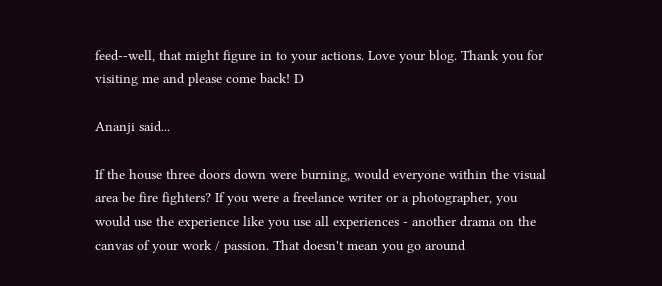feed--well, that might figure in to your actions. Love your blog. Thank you for visiting me and please come back! D

Ananji said...

If the house three doors down were burning, would everyone within the visual area be fire fighters? If you were a freelance writer or a photographer, you would use the experience like you use all experiences - another drama on the canvas of your work / passion. That doesn't mean you go around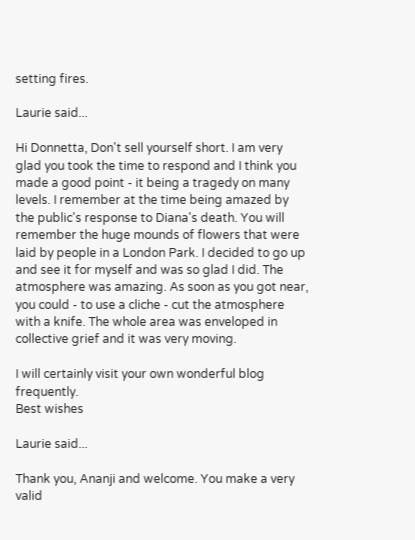setting fires.

Laurie said...

Hi Donnetta, Don't sell yourself short. I am very glad you took the time to respond and I think you made a good point - it being a tragedy on many levels. I remember at the time being amazed by the public's response to Diana's death. You will remember the huge mounds of flowers that were laid by people in a London Park. I decided to go up and see it for myself and was so glad I did. The atmosphere was amazing. As soon as you got near, you could - to use a cliche - cut the atmosphere with a knife. The whole area was enveloped in collective grief and it was very moving.

I will certainly visit your own wonderful blog frequently.
Best wishes

Laurie said...

Thank you, Ananji and welcome. You make a very valid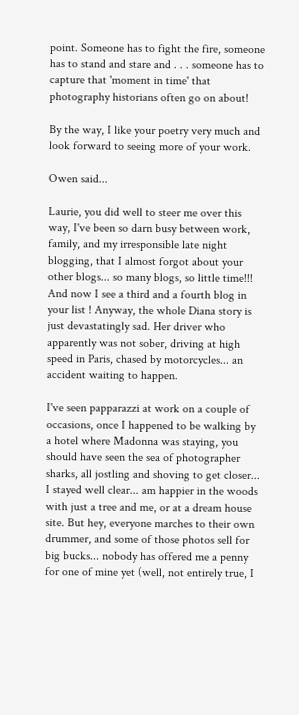point. Someone has to fight the fire, someone has to stand and stare and . . . someone has to capture that 'moment in time' that photography historians often go on about!

By the way, I like your poetry very much and look forward to seeing more of your work.

Owen said...

Laurie, you did well to steer me over this way, I've been so darn busy between work, family, and my irresponsible late night blogging, that I almost forgot about your other blogs... so many blogs, so little time!!! And now I see a third and a fourth blog in your list ! Anyway, the whole Diana story is just devastatingly sad. Her driver who apparently was not sober, driving at high speed in Paris, chased by motorcycles... an accident waiting to happen.

I've seen papparazzi at work on a couple of occasions, once I happened to be walking by a hotel where Madonna was staying, you should have seen the sea of photographer sharks, all jostling and shoving to get closer... I stayed well clear... am happier in the woods with just a tree and me, or at a dream house site. But hey, everyone marches to their own drummer, and some of those photos sell for big bucks... nobody has offered me a penny for one of mine yet (well, not entirely true, I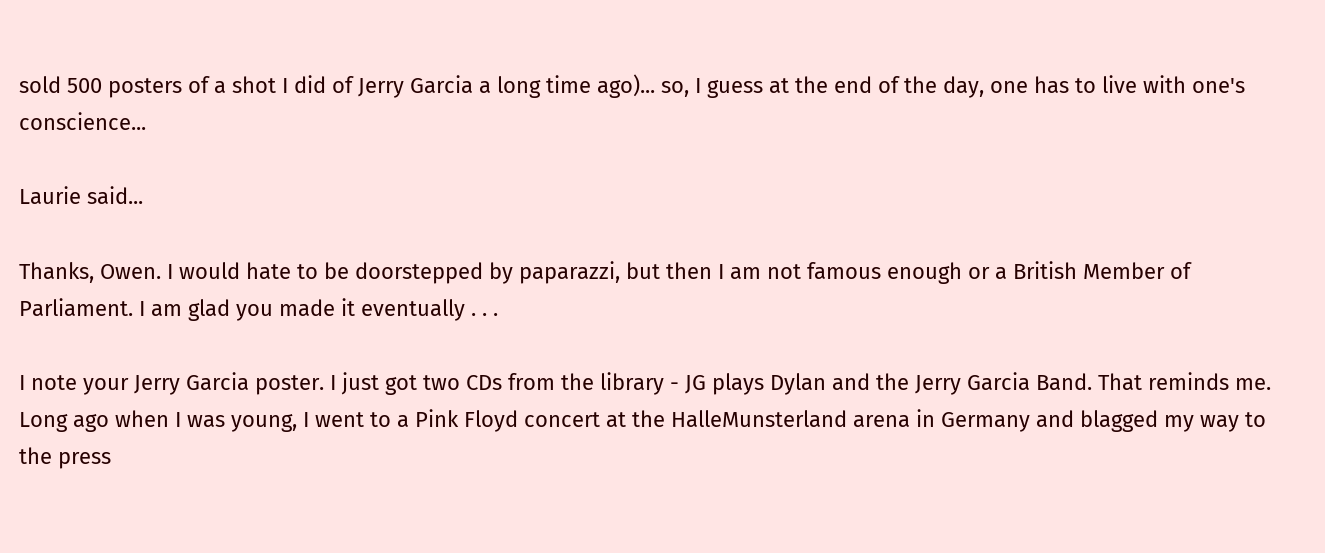sold 500 posters of a shot I did of Jerry Garcia a long time ago)... so, I guess at the end of the day, one has to live with one's conscience...

Laurie said...

Thanks, Owen. I would hate to be doorstepped by paparazzi, but then I am not famous enough or a British Member of Parliament. I am glad you made it eventually . . .

I note your Jerry Garcia poster. I just got two CDs from the library - JG plays Dylan and the Jerry Garcia Band. That reminds me. Long ago when I was young, I went to a Pink Floyd concert at the HalleMunsterland arena in Germany and blagged my way to the press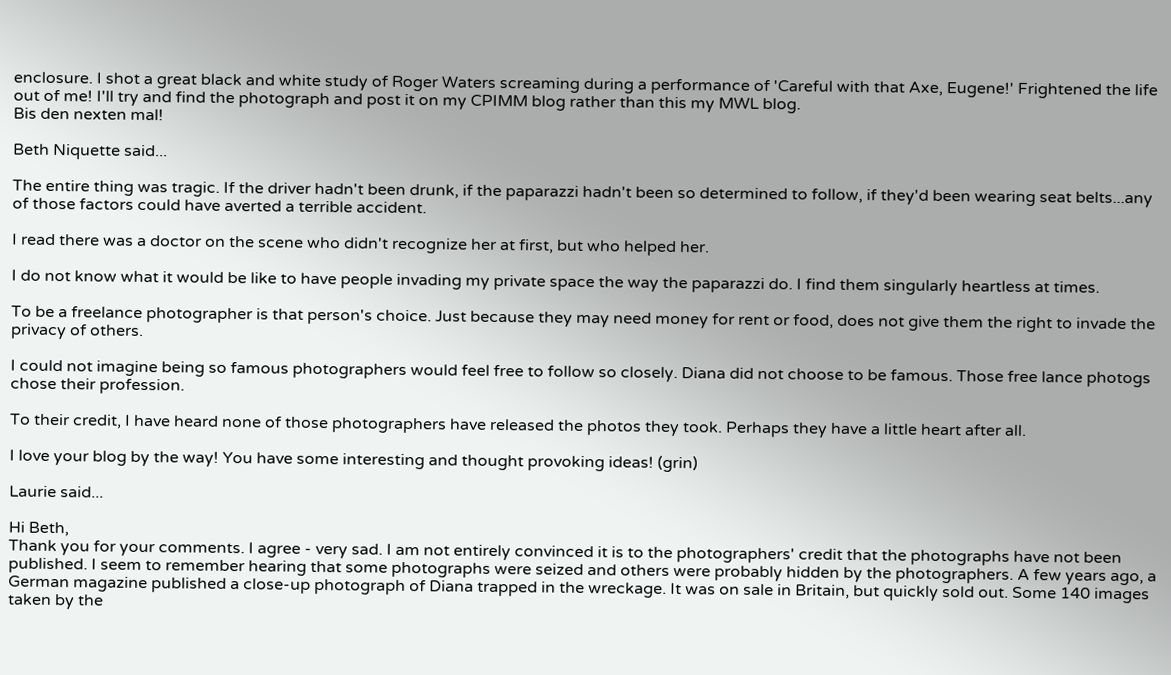enclosure. I shot a great black and white study of Roger Waters screaming during a performance of 'Careful with that Axe, Eugene!' Frightened the life out of me! I'll try and find the photograph and post it on my CPIMM blog rather than this my MWL blog.
Bis den nexten mal!

Beth Niquette said...

The entire thing was tragic. If the driver hadn't been drunk, if the paparazzi hadn't been so determined to follow, if they'd been wearing seat belts...any of those factors could have averted a terrible accident.

I read there was a doctor on the scene who didn't recognize her at first, but who helped her.

I do not know what it would be like to have people invading my private space the way the paparazzi do. I find them singularly heartless at times.

To be a freelance photographer is that person's choice. Just because they may need money for rent or food, does not give them the right to invade the privacy of others.

I could not imagine being so famous photographers would feel free to follow so closely. Diana did not choose to be famous. Those free lance photogs chose their profession.

To their credit, I have heard none of those photographers have released the photos they took. Perhaps they have a little heart after all.

I love your blog by the way! You have some interesting and thought provoking ideas! (grin)

Laurie said...

Hi Beth,
Thank you for your comments. I agree - very sad. I am not entirely convinced it is to the photographers' credit that the photographs have not been published. I seem to remember hearing that some photographs were seized and others were probably hidden by the photographers. A few years ago, a German magazine published a close-up photograph of Diana trapped in the wreckage. It was on sale in Britain, but quickly sold out. Some 140 images taken by the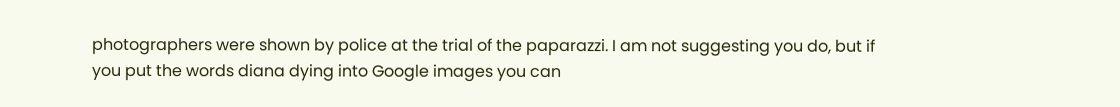photographers were shown by police at the trial of the paparazzi. I am not suggesting you do, but if you put the words diana dying into Google images you can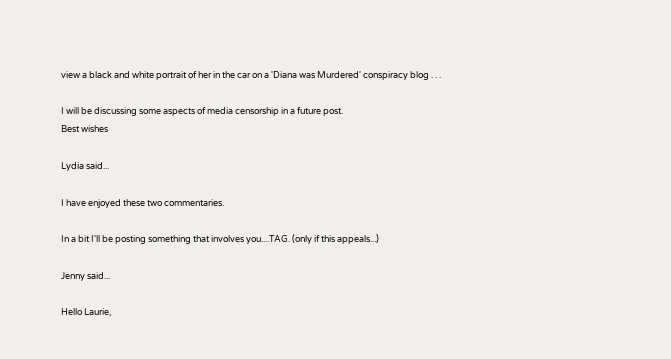view a black and white portrait of her in the car on a 'Diana was Murdered' conspiracy blog . . .

I will be discussing some aspects of media censorship in a future post.
Best wishes

Lydia said...

I have enjoyed these two commentaries.

In a bit I'll be posting something that involves you....TAG. (only if this appeals...)

Jenny said...

Hello Laurie,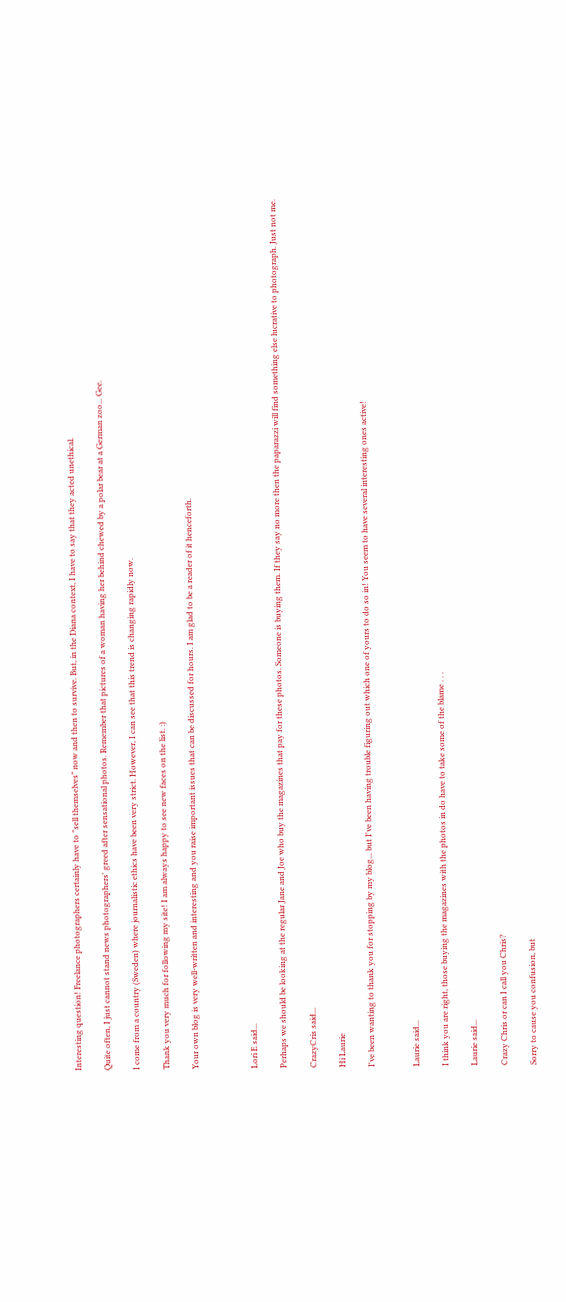Interesting question! Freelance photographers certainly have to "sell themselves" now and then to survive. But, in the Diana context, I have to say that they acted unethical.

Quite often, I just cannot stand news photographers' greed after sensational photos. Remember that pictures of a woman having her behind chewed by a polar bear at a German zoo... Gee.

I come from a country (Sweden) where journalistic ethics have been very strict. However, I can see that this trend is changing rapidly now.

Thank you very much for following my site! I am always happy to see new faces on the list. :)

Your own blog is very well-written and interesting and you raise important issues that can be discussed for hours. I am glad to be a reader of it henceforth.



Lori E said...

Perhaps we should be looking at the regular Jane and Joe who buy the magazines that pay for these photos. Someone is buying them. If they say no more then the paparazzi will find something else lucrative to photograph. Just not me.

CrazyCris said...

Hi Laurie

I've been wanting to thank you for stopping by my blog... but I've been having trouble figuring out which one of yours to do so in! You seem to have several interesting ones active!


Laurie said...

I think you are right, those buying the magazines with the photos in do have to take some of the blame . . .

Laurie said...

Crazy Chris or can I call you Chris?

Sorry to cause you confusion, but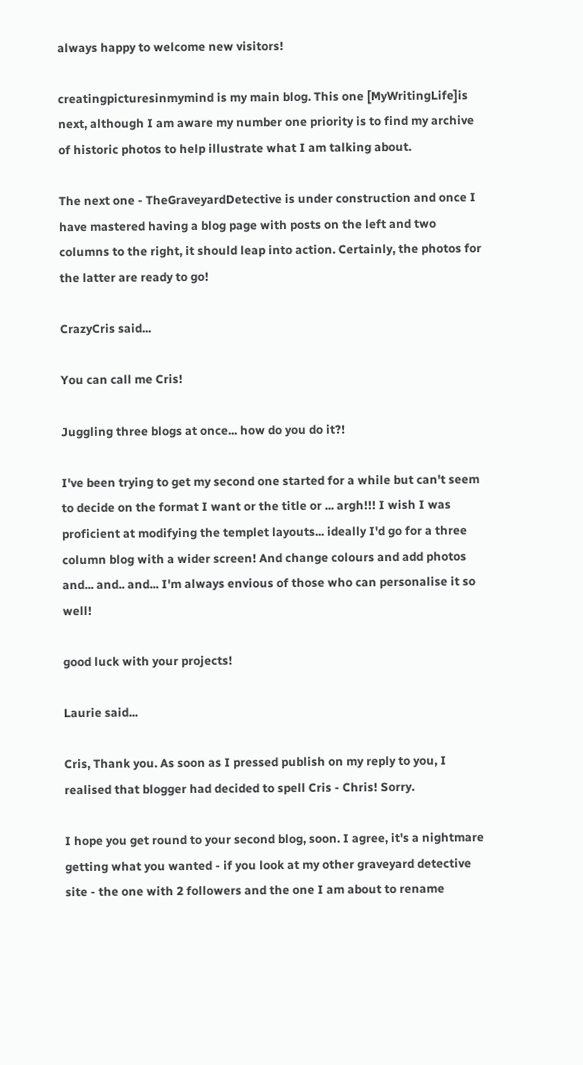always happy to welcome new visitors!

creatingpicturesinmymind is my main blog. This one [MyWritingLife]is next, although I am aware my number one priority is to find my archive of historic photos to help illustrate what I am talking about.

The next one - TheGraveyardDetective is under construction and once I have mastered having a blog page with posts on the left and two columns to the right, it should leap into action. Certainly, the photos for the latter are ready to go!

CrazyCris said...

You can call me Cris!

Juggling three blogs at once... how do you do it?!

I've been trying to get my second one started for a while but can't seem to decide on the format I want or the title or ... argh!!! I wish I was proficient at modifying the templet layouts... ideally I'd go for a three column blog with a wider screen! And change colours and add photos and... and.. and... I'm always envious of those who can personalise it so well!

good luck with your projects!

Laurie said...

Cris, Thank you. As soon as I pressed publish on my reply to you, I realised that blogger had decided to spell Cris - Chris! Sorry.

I hope you get round to your second blog, soon. I agree, it's a nightmare getting what you wanted - if you look at my other graveyard detective site - the one with 2 followers and the one I am about to rename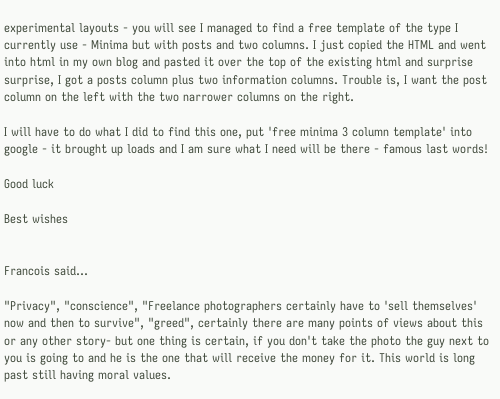experimental layouts - you will see I managed to find a free template of the type I currently use - Minima but with posts and two columns. I just copied the HTML and went into html in my own blog and pasted it over the top of the existing html and surprise surprise, I got a posts column plus two information columns. Trouble is, I want the post column on the left with the two narrower columns on the right.

I will have to do what I did to find this one, put 'free minima 3 column template' into google - it brought up loads and I am sure what I need will be there - famous last words!

Good luck

Best wishes


Francois said...

"Privacy", "conscience", "Freelance photographers certainly have to 'sell themselves' now and then to survive", "greed", certainly there are many points of views about this or any other story- but one thing is certain, if you don't take the photo the guy next to you is going to and he is the one that will receive the money for it. This world is long past still having moral values.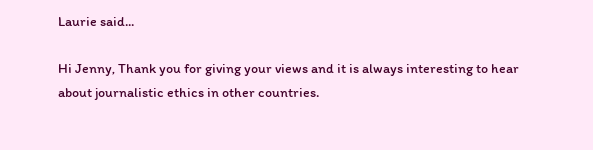Laurie said...

Hi Jenny, Thank you for giving your views and it is always interesting to hear about journalistic ethics in other countries.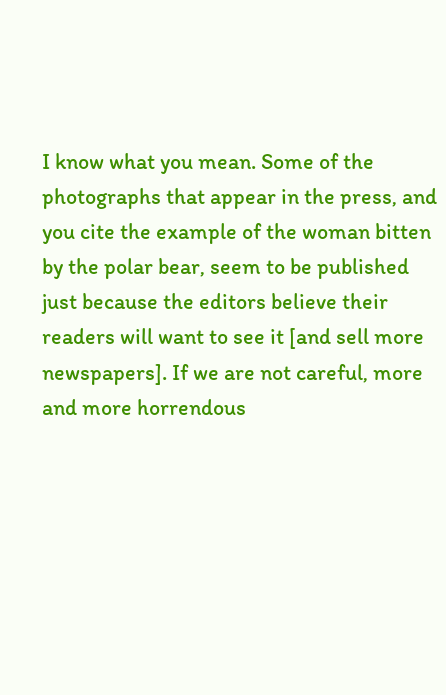I know what you mean. Some of the photographs that appear in the press, and you cite the example of the woman bitten by the polar bear, seem to be published just because the editors believe their readers will want to see it [and sell more newspapers]. If we are not careful, more and more horrendous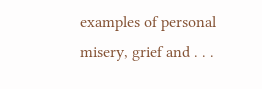examples of personal misery, grief and . . .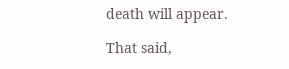death will appear.

That said,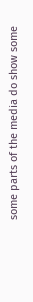some parts of the media do show some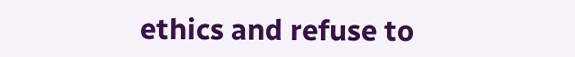ethics and refuse to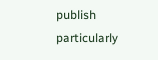publish particularly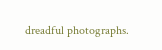dreadful photographs.